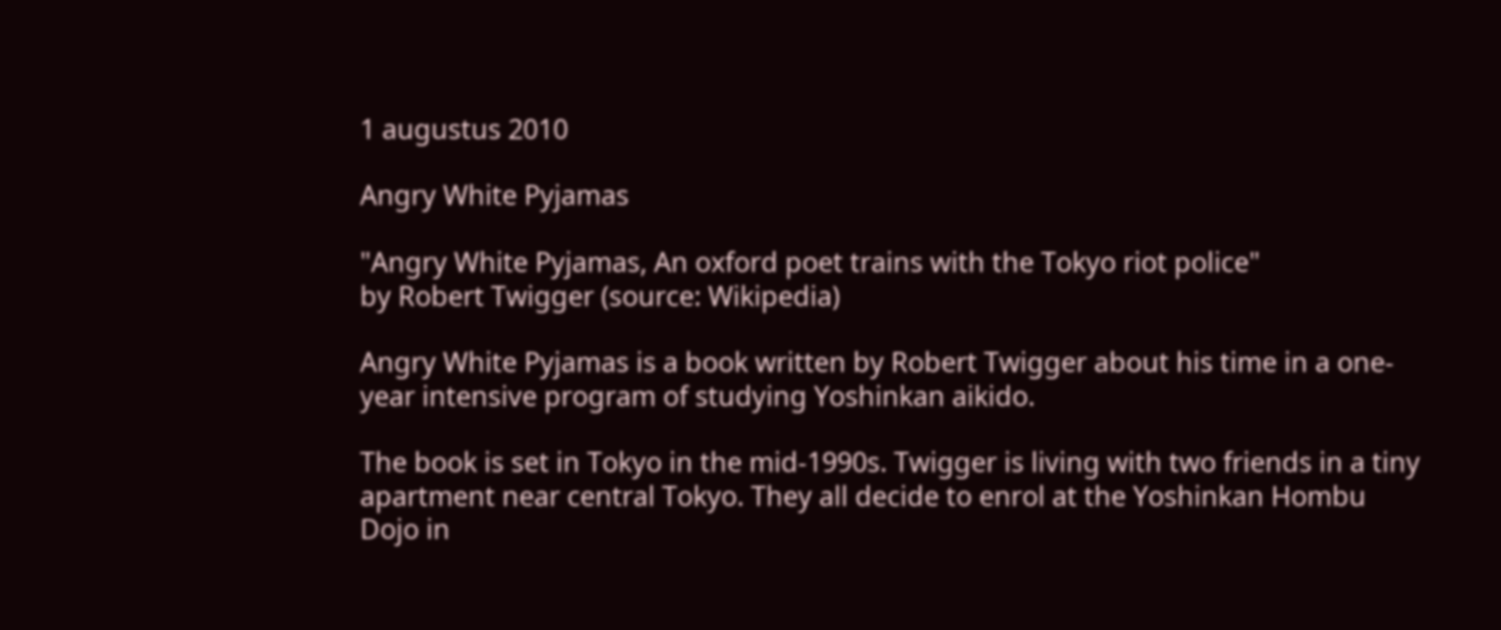1 augustus 2010

Angry White Pyjamas

"Angry White Pyjamas, An oxford poet trains with the Tokyo riot police"
by Robert Twigger (source: Wikipedia)

Angry White Pyjamas is a book written by Robert Twigger about his time in a one-year intensive program of studying Yoshinkan aikido.

The book is set in Tokyo in the mid-1990s. Twigger is living with two friends in a tiny apartment near central Tokyo. They all decide to enrol at the Yoshinkan Hombu Dojo in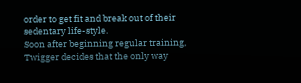order to get fit and break out of their sedentary life-style.
Soon after beginning regular training, Twigger decides that the only way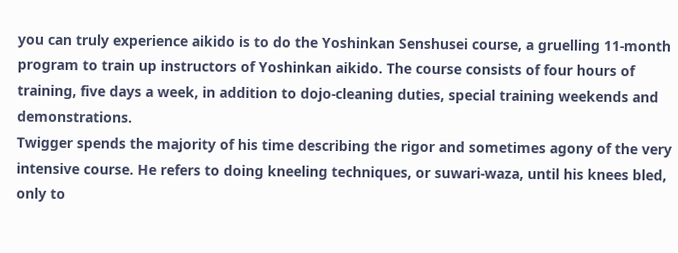you can truly experience aikido is to do the Yoshinkan Senshusei course, a gruelling 11-month program to train up instructors of Yoshinkan aikido. The course consists of four hours of training, five days a week, in addition to dojo-cleaning duties, special training weekends and demonstrations.
Twigger spends the majority of his time describing the rigor and sometimes agony of the very intensive course. He refers to doing kneeling techniques, or suwari-waza, until his knees bled, only to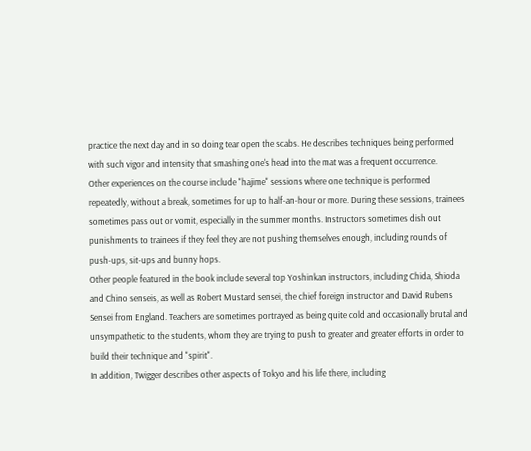practice the next day and in so doing tear open the scabs. He describes techniques being performed with such vigor and intensity that smashing one's head into the mat was a frequent occurrence.
Other experiences on the course include "hajime" sessions where one technique is performed repeatedly, without a break, sometimes for up to half-an-hour or more. During these sessions, trainees sometimes pass out or vomit, especially in the summer months. Instructors sometimes dish out punishments to trainees if they feel they are not pushing themselves enough, including rounds of push-ups, sit-ups and bunny hops.
Other people featured in the book include several top Yoshinkan instructors, including Chida, Shioda and Chino senseis, as well as Robert Mustard sensei, the chief foreign instructor and David Rubens Sensei from England. Teachers are sometimes portrayed as being quite cold and occasionally brutal and unsympathetic to the students, whom they are trying to push to greater and greater efforts in order to build their technique and "spirit".
In addition, Twigger describes other aspects of Tokyo and his life there, including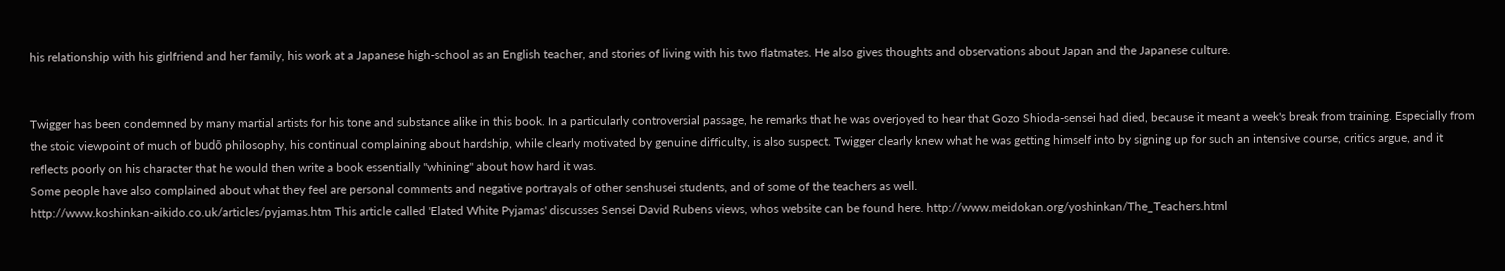his relationship with his girlfriend and her family, his work at a Japanese high-school as an English teacher, and stories of living with his two flatmates. He also gives thoughts and observations about Japan and the Japanese culture.


Twigger has been condemned by many martial artists for his tone and substance alike in this book. In a particularly controversial passage, he remarks that he was overjoyed to hear that Gozo Shioda-sensei had died, because it meant a week's break from training. Especially from the stoic viewpoint of much of budō philosophy, his continual complaining about hardship, while clearly motivated by genuine difficulty, is also suspect. Twigger clearly knew what he was getting himself into by signing up for such an intensive course, critics argue, and it reflects poorly on his character that he would then write a book essentially "whining" about how hard it was.
Some people have also complained about what they feel are personal comments and negative portrayals of other senshusei students, and of some of the teachers as well.
http://www.koshinkan-aikido.co.uk/articles/pyjamas.htm This article called 'Elated White Pyjamas' discusses Sensei David Rubens views, whos website can be found here. http://www.meidokan.org/yoshinkan/The_Teachers.html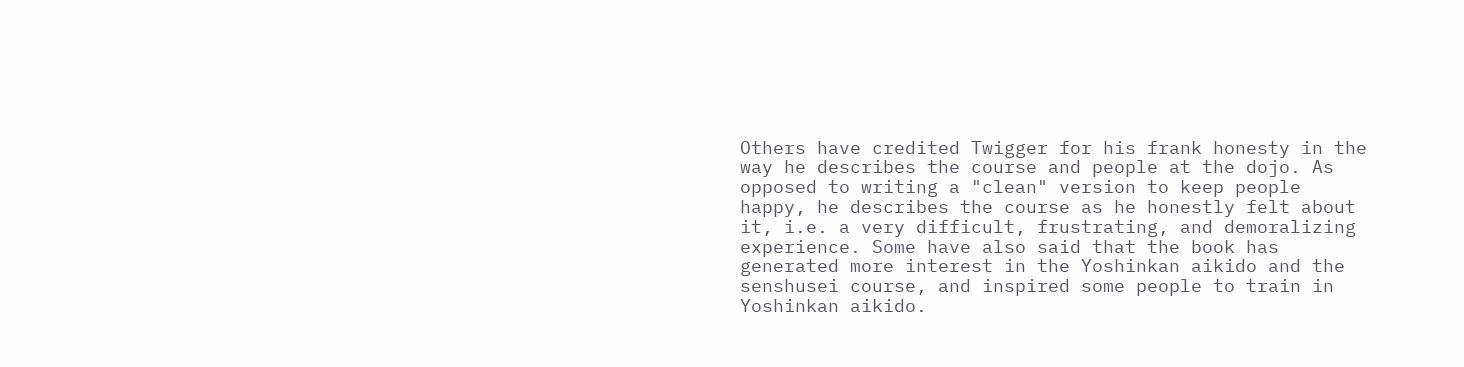Others have credited Twigger for his frank honesty in the way he describes the course and people at the dojo. As opposed to writing a "clean" version to keep people happy, he describes the course as he honestly felt about it, i.e. a very difficult, frustrating, and demoralizing experience. Some have also said that the book has generated more interest in the Yoshinkan aikido and the senshusei course, and inspired some people to train in Yoshinkan aikido.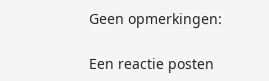Geen opmerkingen:

Een reactie posten